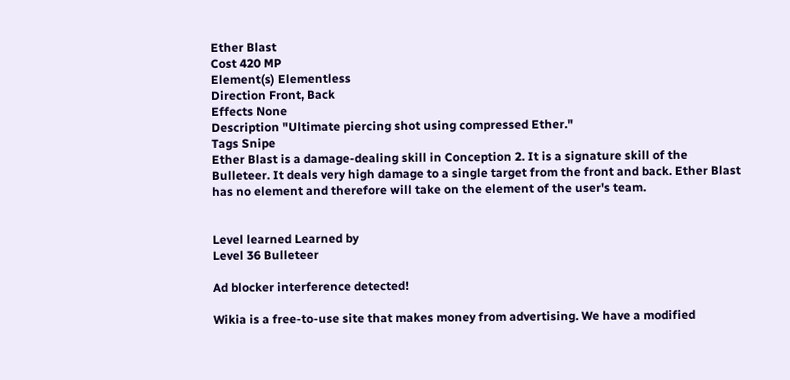Ether Blast
Cost 420 MP
Element(s) Elementless
Direction Front, Back
Effects None
Description "Ultimate piercing shot using compressed Ether."
Tags Snipe
Ether Blast is a damage-dealing skill in Conception 2. It is a signature skill of the Bulleteer. It deals very high damage to a single target from the front and back. Ether Blast has no element and therefore will take on the element of the user's team.


Level learned Learned by
Level 36 Bulleteer

Ad blocker interference detected!

Wikia is a free-to-use site that makes money from advertising. We have a modified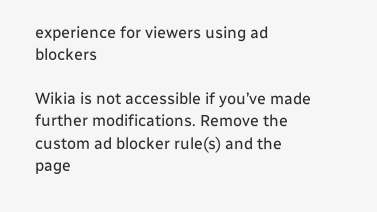experience for viewers using ad blockers

Wikia is not accessible if you’ve made further modifications. Remove the custom ad blocker rule(s) and the page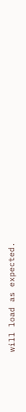will load as expected.